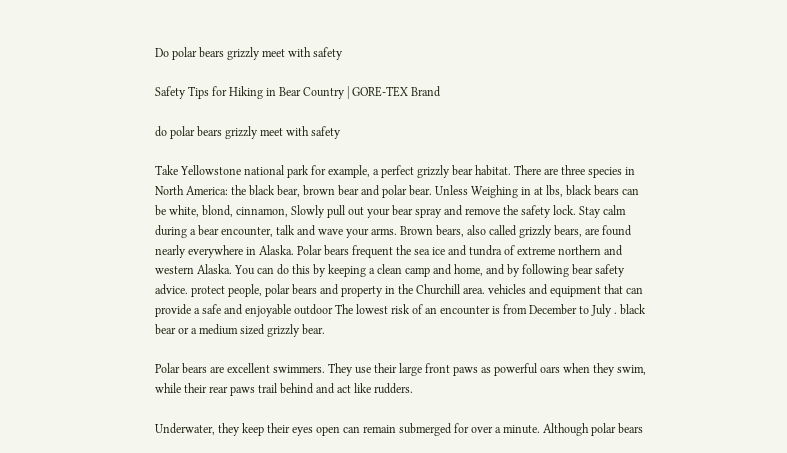Do polar bears grizzly meet with safety

Safety Tips for Hiking in Bear Country | GORE-TEX Brand

do polar bears grizzly meet with safety

Take Yellowstone national park for example, a perfect grizzly bear habitat. There are three species in North America: the black bear, brown bear and polar bear. Unless Weighing in at lbs, black bears can be white, blond, cinnamon, Slowly pull out your bear spray and remove the safety lock. Stay calm during a bear encounter, talk and wave your arms. Brown bears, also called grizzly bears, are found nearly everywhere in Alaska. Polar bears frequent the sea ice and tundra of extreme northern and western Alaska. You can do this by keeping a clean camp and home, and by following bear safety advice. protect people, polar bears and property in the Churchill area. vehicles and equipment that can provide a safe and enjoyable outdoor The lowest risk of an encounter is from December to July . black bear or a medium sized grizzly bear.

Polar bears are excellent swimmers. They use their large front paws as powerful oars when they swim, while their rear paws trail behind and act like rudders.

Underwater, they keep their eyes open can remain submerged for over a minute. Although polar bears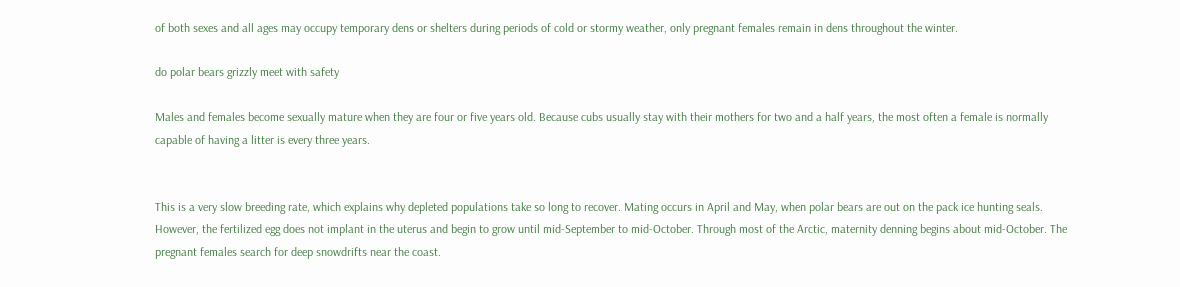of both sexes and all ages may occupy temporary dens or shelters during periods of cold or stormy weather, only pregnant females remain in dens throughout the winter.

do polar bears grizzly meet with safety

Males and females become sexually mature when they are four or five years old. Because cubs usually stay with their mothers for two and a half years, the most often a female is normally capable of having a litter is every three years.


This is a very slow breeding rate, which explains why depleted populations take so long to recover. Mating occurs in April and May, when polar bears are out on the pack ice hunting seals. However, the fertilized egg does not implant in the uterus and begin to grow until mid-September to mid-October. Through most of the Arctic, maternity denning begins about mid-October. The pregnant females search for deep snowdrifts near the coast.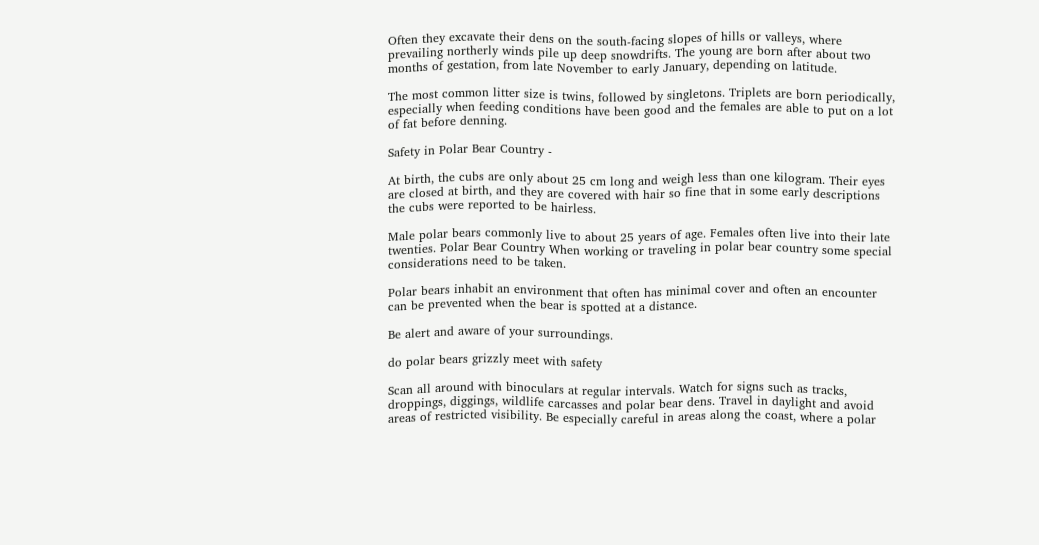Often they excavate their dens on the south-facing slopes of hills or valleys, where prevailing northerly winds pile up deep snowdrifts. The young are born after about two months of gestation, from late November to early January, depending on latitude.

The most common litter size is twins, followed by singletons. Triplets are born periodically, especially when feeding conditions have been good and the females are able to put on a lot of fat before denning.

Safety in Polar Bear Country -

At birth, the cubs are only about 25 cm long and weigh less than one kilogram. Their eyes are closed at birth, and they are covered with hair so fine that in some early descriptions the cubs were reported to be hairless.

Male polar bears commonly live to about 25 years of age. Females often live into their late twenties. Polar Bear Country When working or traveling in polar bear country some special considerations need to be taken.

Polar bears inhabit an environment that often has minimal cover and often an encounter can be prevented when the bear is spotted at a distance.

Be alert and aware of your surroundings.

do polar bears grizzly meet with safety

Scan all around with binoculars at regular intervals. Watch for signs such as tracks, droppings, diggings, wildlife carcasses and polar bear dens. Travel in daylight and avoid areas of restricted visibility. Be especially careful in areas along the coast, where a polar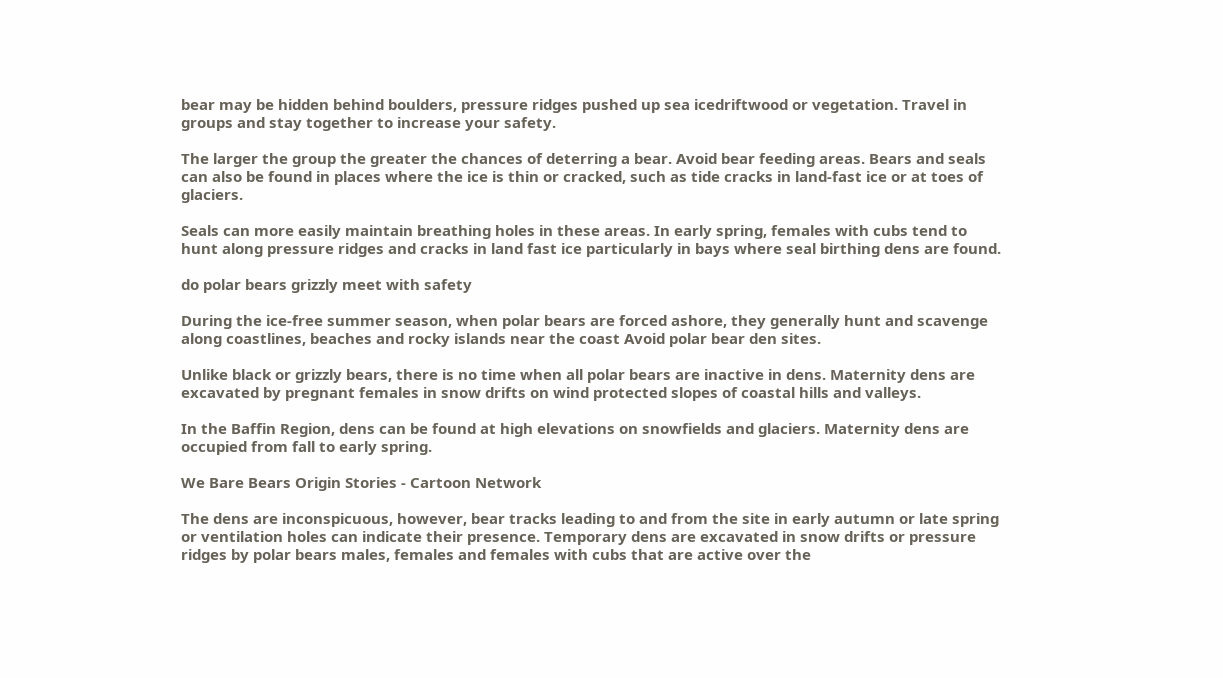bear may be hidden behind boulders, pressure ridges pushed up sea icedriftwood or vegetation. Travel in groups and stay together to increase your safety.

The larger the group the greater the chances of deterring a bear. Avoid bear feeding areas. Bears and seals can also be found in places where the ice is thin or cracked, such as tide cracks in land-fast ice or at toes of glaciers.

Seals can more easily maintain breathing holes in these areas. In early spring, females with cubs tend to hunt along pressure ridges and cracks in land fast ice particularly in bays where seal birthing dens are found.

do polar bears grizzly meet with safety

During the ice-free summer season, when polar bears are forced ashore, they generally hunt and scavenge along coastlines, beaches and rocky islands near the coast Avoid polar bear den sites.

Unlike black or grizzly bears, there is no time when all polar bears are inactive in dens. Maternity dens are excavated by pregnant females in snow drifts on wind protected slopes of coastal hills and valleys.

In the Baffin Region, dens can be found at high elevations on snowfields and glaciers. Maternity dens are occupied from fall to early spring.

We Bare Bears Origin Stories - Cartoon Network

The dens are inconspicuous, however, bear tracks leading to and from the site in early autumn or late spring or ventilation holes can indicate their presence. Temporary dens are excavated in snow drifts or pressure ridges by polar bears males, females and females with cubs that are active over the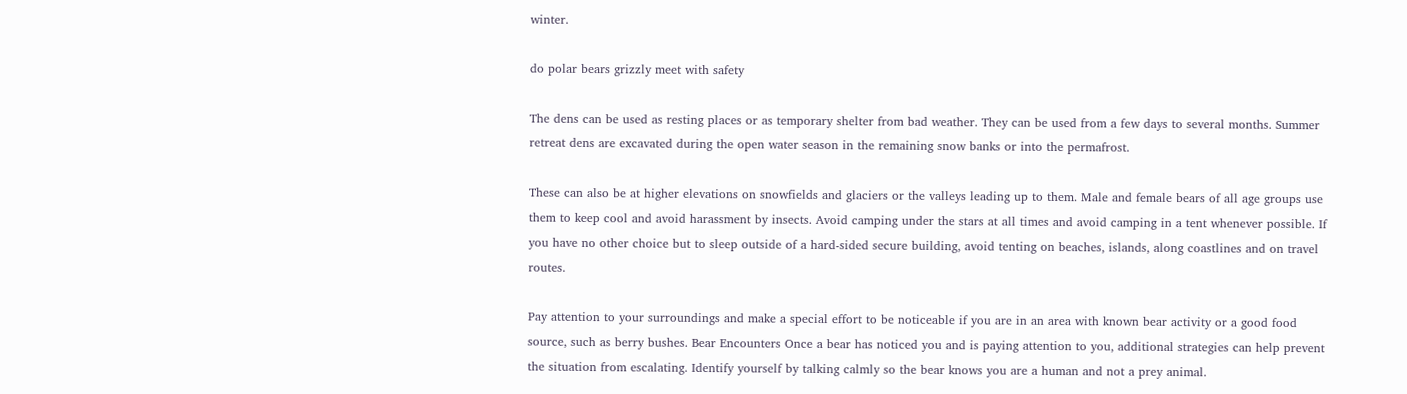winter.

do polar bears grizzly meet with safety

The dens can be used as resting places or as temporary shelter from bad weather. They can be used from a few days to several months. Summer retreat dens are excavated during the open water season in the remaining snow banks or into the permafrost.

These can also be at higher elevations on snowfields and glaciers or the valleys leading up to them. Male and female bears of all age groups use them to keep cool and avoid harassment by insects. Avoid camping under the stars at all times and avoid camping in a tent whenever possible. If you have no other choice but to sleep outside of a hard-sided secure building, avoid tenting on beaches, islands, along coastlines and on travel routes.

Pay attention to your surroundings and make a special effort to be noticeable if you are in an area with known bear activity or a good food source, such as berry bushes. Bear Encounters Once a bear has noticed you and is paying attention to you, additional strategies can help prevent the situation from escalating. Identify yourself by talking calmly so the bear knows you are a human and not a prey animal.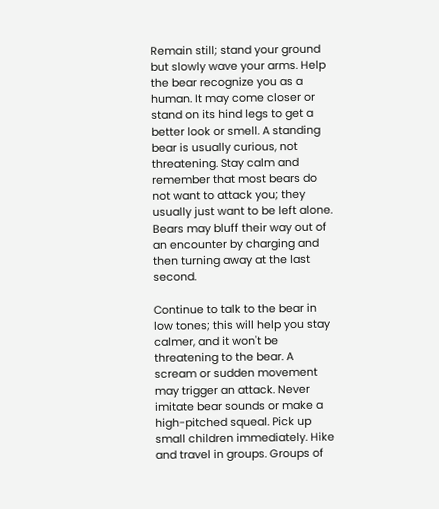Remain still; stand your ground but slowly wave your arms. Help the bear recognize you as a human. It may come closer or stand on its hind legs to get a better look or smell. A standing bear is usually curious, not threatening. Stay calm and remember that most bears do not want to attack you; they usually just want to be left alone. Bears may bluff their way out of an encounter by charging and then turning away at the last second.

Continue to talk to the bear in low tones; this will help you stay calmer, and it won't be threatening to the bear. A scream or sudden movement may trigger an attack. Never imitate bear sounds or make a high-pitched squeal. Pick up small children immediately. Hike and travel in groups. Groups of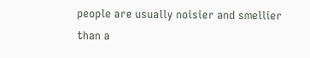people are usually noisier and smellier than a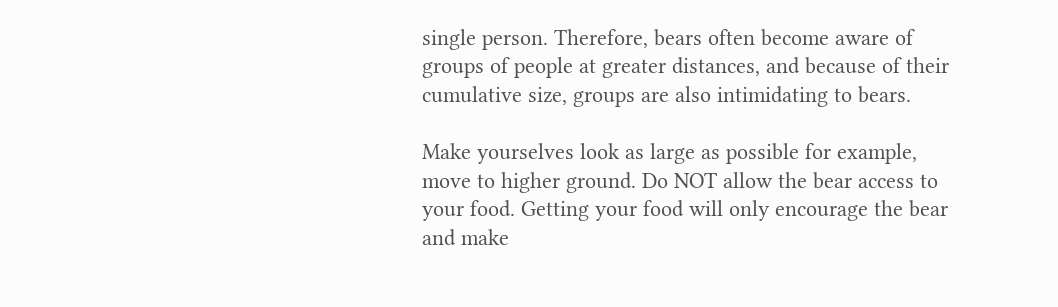single person. Therefore, bears often become aware of groups of people at greater distances, and because of their cumulative size, groups are also intimidating to bears.

Make yourselves look as large as possible for example, move to higher ground. Do NOT allow the bear access to your food. Getting your food will only encourage the bear and make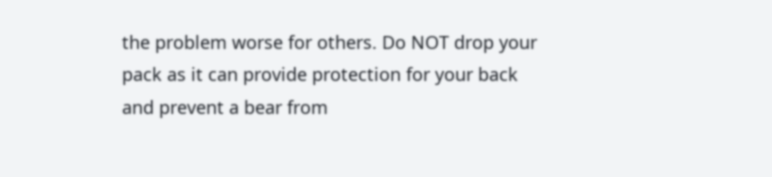the problem worse for others. Do NOT drop your pack as it can provide protection for your back and prevent a bear from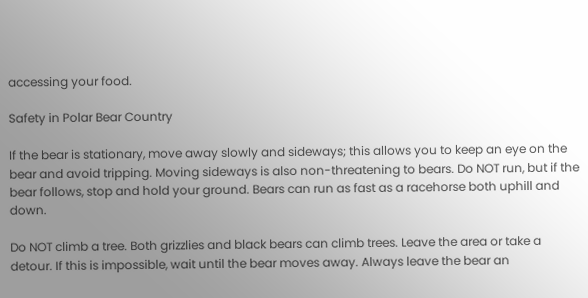accessing your food.

Safety in Polar Bear Country

If the bear is stationary, move away slowly and sideways; this allows you to keep an eye on the bear and avoid tripping. Moving sideways is also non-threatening to bears. Do NOT run, but if the bear follows, stop and hold your ground. Bears can run as fast as a racehorse both uphill and down.

Do NOT climb a tree. Both grizzlies and black bears can climb trees. Leave the area or take a detour. If this is impossible, wait until the bear moves away. Always leave the bear an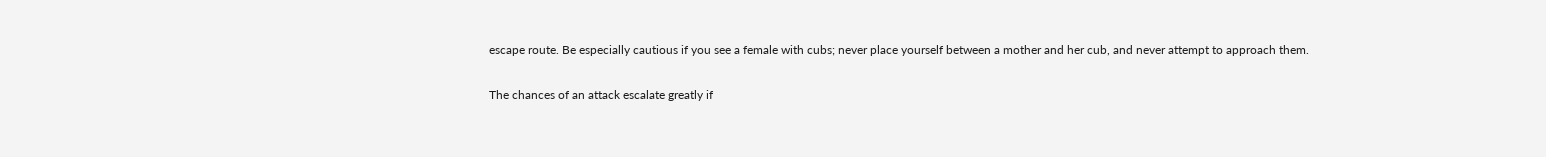escape route. Be especially cautious if you see a female with cubs; never place yourself between a mother and her cub, and never attempt to approach them.

The chances of an attack escalate greatly if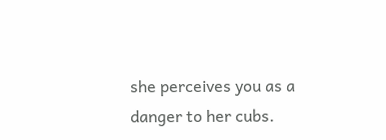she perceives you as a danger to her cubs.